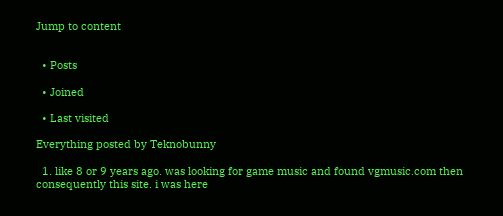Jump to content


  • Posts

  • Joined

  • Last visited

Everything posted by Teknobunny

  1. like 8 or 9 years ago. was looking for game music and found vgmusic.com then consequently this site. i was here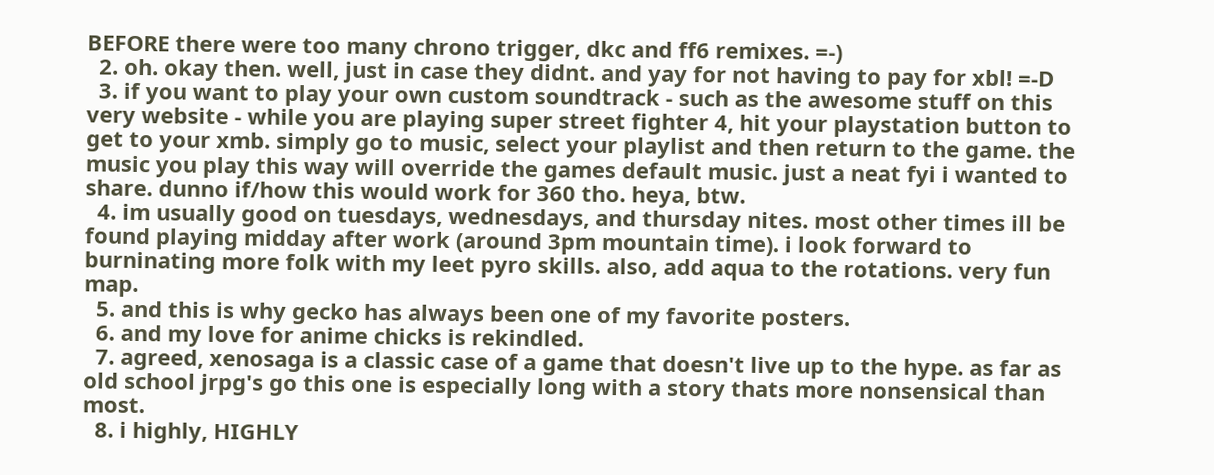BEFORE there were too many chrono trigger, dkc and ff6 remixes. =-)
  2. oh. okay then. well, just in case they didnt. and yay for not having to pay for xbl! =-D
  3. if you want to play your own custom soundtrack - such as the awesome stuff on this very website - while you are playing super street fighter 4, hit your playstation button to get to your xmb. simply go to music, select your playlist and then return to the game. the music you play this way will override the games default music. just a neat fyi i wanted to share. dunno if/how this would work for 360 tho. heya, btw.
  4. im usually good on tuesdays, wednesdays, and thursday nites. most other times ill be found playing midday after work (around 3pm mountain time). i look forward to burninating more folk with my leet pyro skills. also, add aqua to the rotations. very fun map.
  5. and this is why gecko has always been one of my favorite posters.
  6. and my love for anime chicks is rekindled.
  7. agreed, xenosaga is a classic case of a game that doesn't live up to the hype. as far as old school jrpg's go this one is especially long with a story thats more nonsensical than most.
  8. i highly, HIGHLY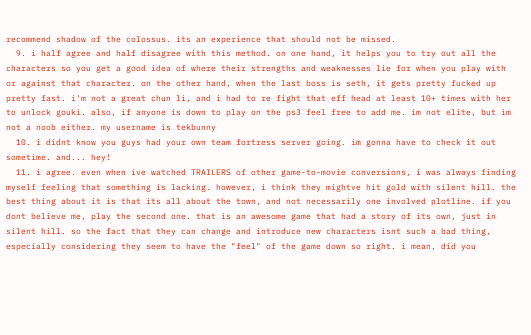recommend shadow of the colossus. its an experience that should not be missed.
  9. i half agree and half disagree with this method. on one hand, it helps you to try out all the characters so you get a good idea of where their strengths and weaknesses lie for when you play with or against that character. on the other hand, when the last boss is seth, it gets pretty fucked up pretty fast. i'm not a great chun li, and i had to re fight that eff head at least 10+ times with her to unlock gouki. also, if anyone is down to play on the ps3 feel free to add me. im not elite, but im not a noob either. my username is tekbunny
  10. i didnt know you guys had your own team fortress server going. im gonna have to check it out sometime. and... hey!
  11. i agree. even when ive watched TRAILERS of other game-to-movie conversions, i was always finding myself feeling that something is lacking. however, i think they mightve hit gold with silent hill. the best thing about it is that its all about the town, and not necessarily one involved plotline. if you dont believe me, play the second one. that is an awesome game that had a story of its own, just in silent hill. so the fact that they can change and introduce new characters isnt such a bad thing, especially considering they seem to have the "feel" of the game down so right. i mean, did you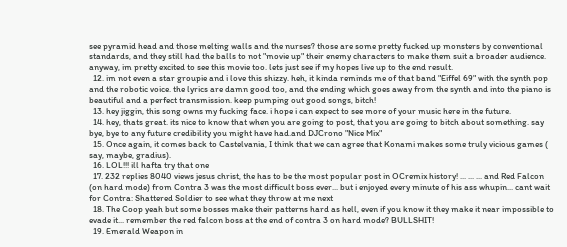see pyramid head and those melting walls and the nurses? those are some pretty fucked up monsters by conventional standards, and they still had the balls to not "movie up" their enemy characters to make them suit a broader audience. anyway, im pretty excited to see this movie too. lets just see if my hopes live up to the end result.
  12. im not even a star groupie and i love this shizzy. heh, it kinda reminds me of that band "Eiffel 69" with the synth pop and the robotic voice. the lyrics are damn good too, and the ending which goes away from the synth and into the piano is beautiful and a perfect transmission. keep pumping out good songs, bitch!
  13. hey jiggin, this song owns my fucking face. i hope i can expect to see more of your music here in the future.
  14. hey, thats great. its nice to know that when you are going to post, that you are going to bitch about something. say bye, bye to any future credibility you might have had.and DJCrono "Nice Mix"
  15. Once again, it comes back to Castelvania, I think that we can agree that Konami makes some truly vicious games ( say, maybe, gradius).
  16. LOL!!! ill hafta try that one
  17. 232 replies 8040 views jesus christ, the has to be the most popular post in OCremix history! ... ... ... and Red Falcon (on hard mode) from Contra 3 was the most difficult boss ever... but i enjoyed every minute of his ass whupin... cant wait for Contra: Shattered Soldier to see what they throw at me next
  18. The Coop yeah but some bosses make their patterns hard as hell, even if you know it they make it near impossible to evade it... remember the red falcon boss at the end of contra 3 on hard mode? BULLSHIT!
  19. Emerald Weapon in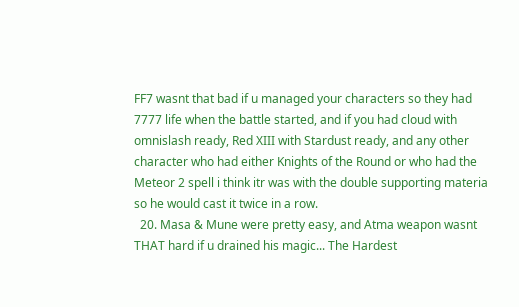FF7 wasnt that bad if u managed your characters so they had 7777 life when the battle started, and if you had cloud with omnislash ready, Red XIII with Stardust ready, and any other character who had either Knights of the Round or who had the Meteor 2 spell i think itr was with the double supporting materia so he would cast it twice in a row.
  20. Masa & Mune were pretty easy, and Atma weapon wasnt THAT hard if u drained his magic... The Hardest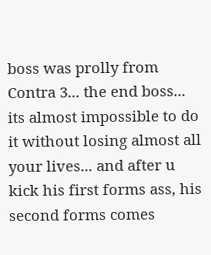boss was prolly from Contra 3... the end boss... its almost impossible to do it without losing almost all your lives... and after u kick his first forms ass, his second forms comes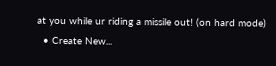at you while ur riding a missile out! (on hard mode)
  • Create New...